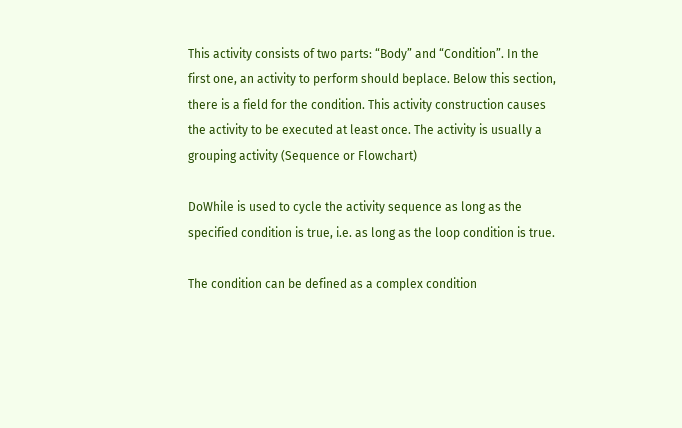This activity consists of two parts: “Body” and “Condition”. In the first one, an activity to perform should beplace. Below this section, there is a field for the condition. This activity construction causes the activity to be executed at least once. The activity is usually a grouping activity (Sequence or Flowchart)

DoWhile is used to cycle the activity sequence as long as the specified condition is true, i.e. as long as the loop condition is true.

The condition can be defined as a complex condition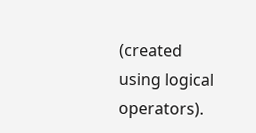(created using logical operators).